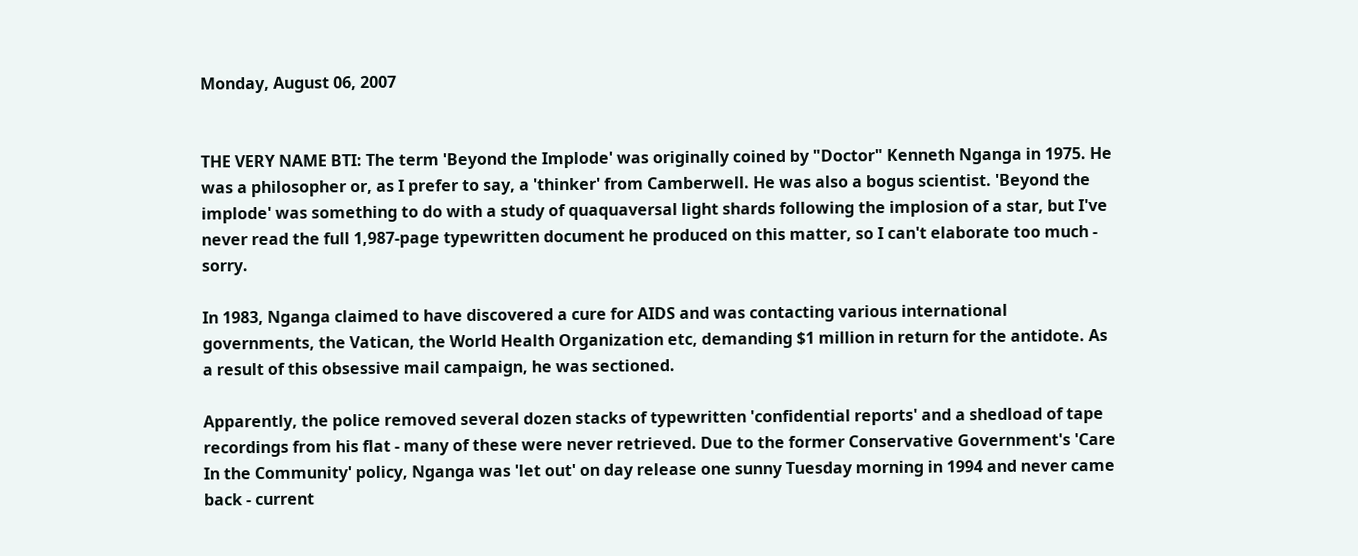Monday, August 06, 2007


THE VERY NAME BTI: The term 'Beyond the Implode' was originally coined by "Doctor" Kenneth Nganga in 1975. He was a philosopher or, as I prefer to say, a 'thinker' from Camberwell. He was also a bogus scientist. 'Beyond the implode' was something to do with a study of quaquaversal light shards following the implosion of a star, but I've never read the full 1,987-page typewritten document he produced on this matter, so I can't elaborate too much - sorry.

In 1983, Nganga claimed to have discovered a cure for AIDS and was contacting various international governments, the Vatican, the World Health Organization etc, demanding $1 million in return for the antidote. As a result of this obsessive mail campaign, he was sectioned.

Apparently, the police removed several dozen stacks of typewritten 'confidential reports' and a shedload of tape recordings from his flat - many of these were never retrieved. Due to the former Conservative Government's 'Care In the Community' policy, Nganga was 'let out' on day release one sunny Tuesday morning in 1994 and never came back - current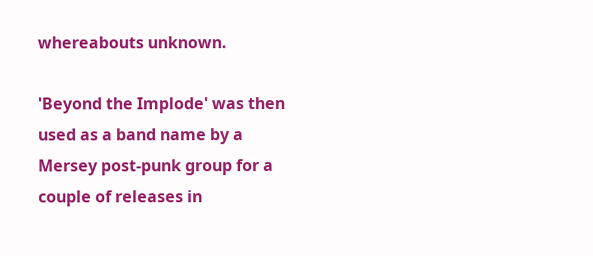whereabouts unknown.

'Beyond the Implode' was then used as a band name by a Mersey post-punk group for a couple of releases in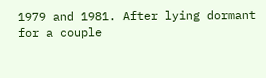1979 and 1981. After lying dormant for a couple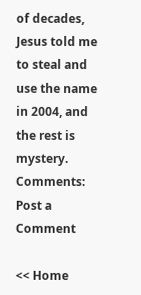of decades, Jesus told me to steal and use the name in 2004, and the rest is mystery.
Comments: Post a Comment

<< Home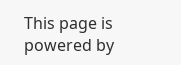This page is powered by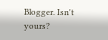Blogger. Isn't yours?